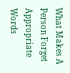What Makes A Person Forget Appropriate Words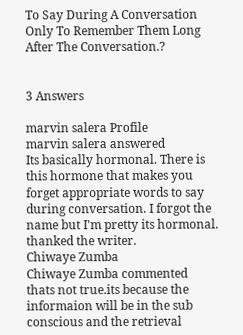To Say During A Conversation Only To Remember Them Long After The Conversation.?


3 Answers

marvin salera Profile
marvin salera answered
Its basically hormonal. There is this hormone that makes you forget appropriate words to say during conversation. I forgot the name but I'm pretty its hormonal.
thanked the writer.
Chiwaye Zumba
Chiwaye Zumba commented
thats not true.its because the informaion will be in the sub conscious and the retrieval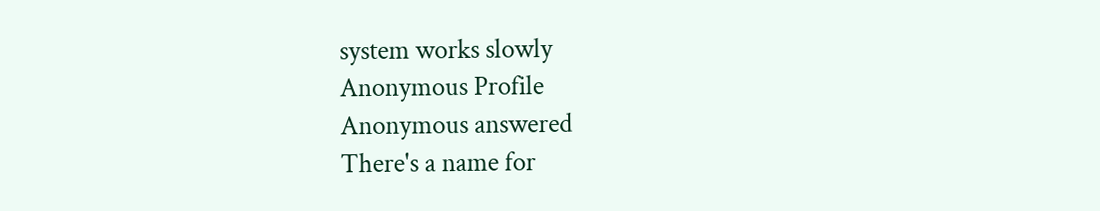system works slowly
Anonymous Profile
Anonymous answered
There's a name for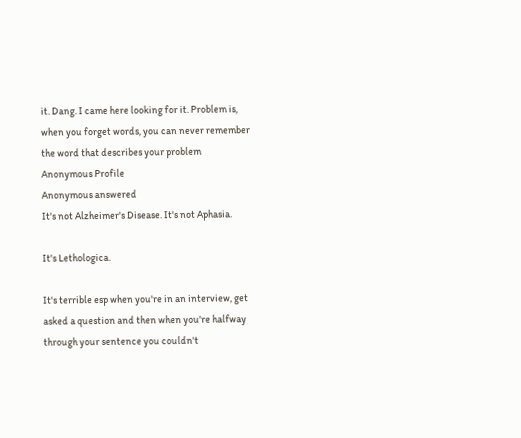it. Dang. I came here looking for it. Problem is, when you forget words, you can never remember the word that describes your problem
Anonymous Profile
Anonymous answered
It's not Alzheimer's Disease. It's not Aphasia.

It's Lethologica.

It's terrible esp when you're in an interview, get asked a question and then when you're halfway through your sentence you couldn't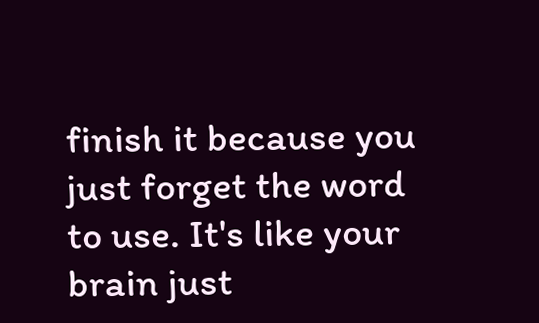finish it because you just forget the word to use. It's like your brain just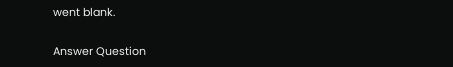went blank.

Answer Question